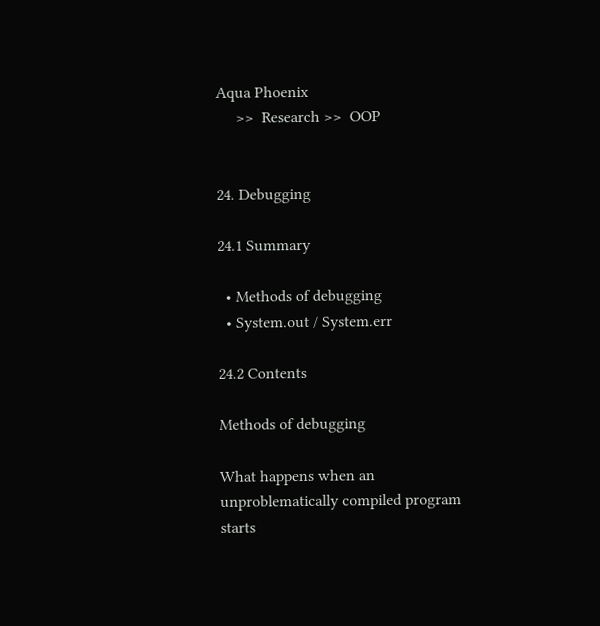Aqua Phoenix
     >>  Research >>  OOP


24. Debugging

24.1 Summary

  • Methods of debugging
  • System.out / System.err

24.2 Contents

Methods of debugging

What happens when an unproblematically compiled program starts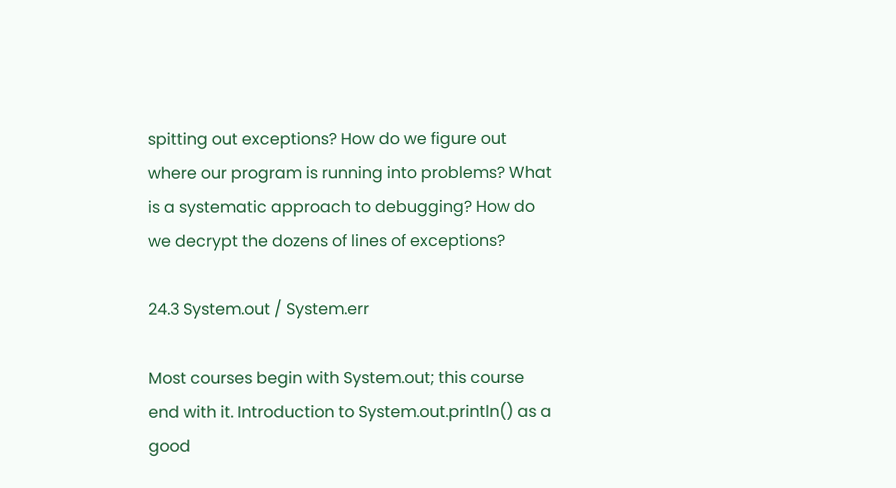spitting out exceptions? How do we figure out where our program is running into problems? What is a systematic approach to debugging? How do we decrypt the dozens of lines of exceptions?

24.3 System.out / System.err

Most courses begin with System.out; this course end with it. Introduction to System.out.println() as a good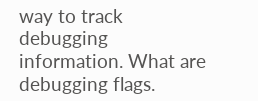way to track debugging information. What are debugging flags.